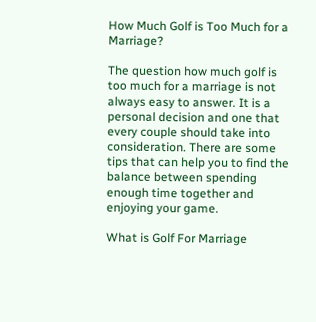How Much Golf is Too Much for a Marriage?

The question how much golf is too much for a marriage is not always easy to answer. It is a personal decision and one that every couple should take into consideration. There are some tips that can help you to find the balance between spending enough time together and enjoying your game.

What is Golf For Marriage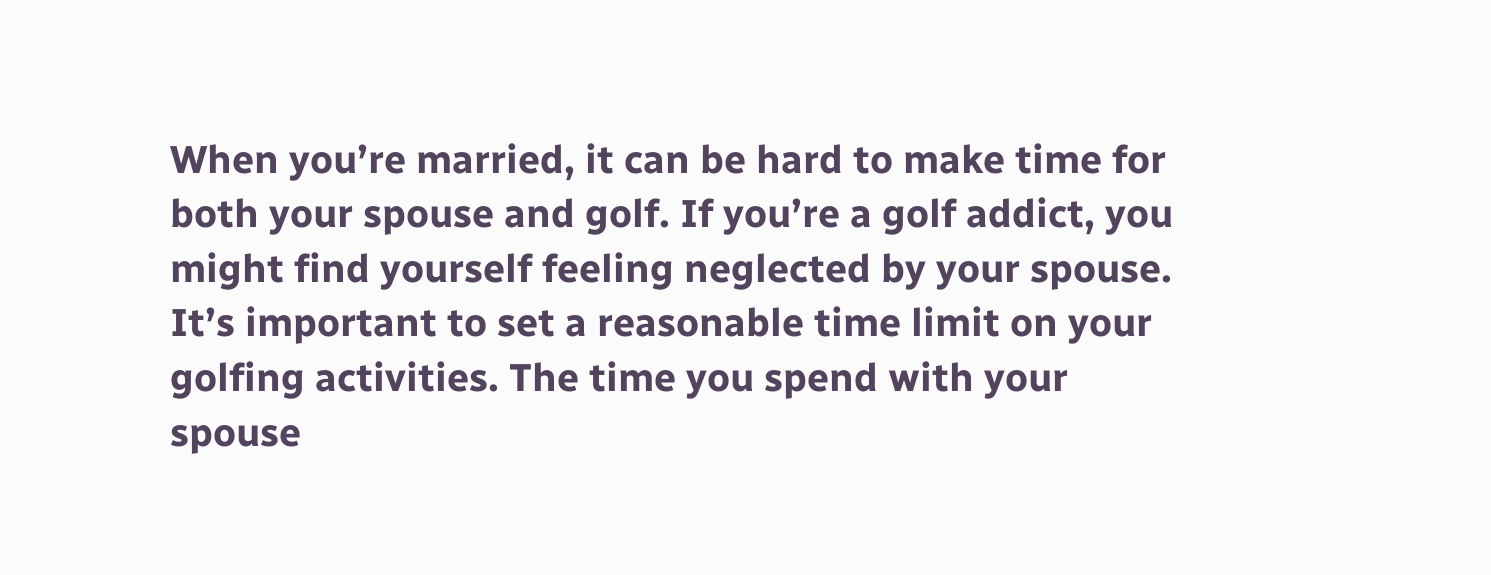When you’re married, it can be hard to make time for both your spouse and golf. If you’re a golf addict, you might find yourself feeling neglected by your spouse. It’s important to set a reasonable time limit on your golfing activities. The time you spend with your spouse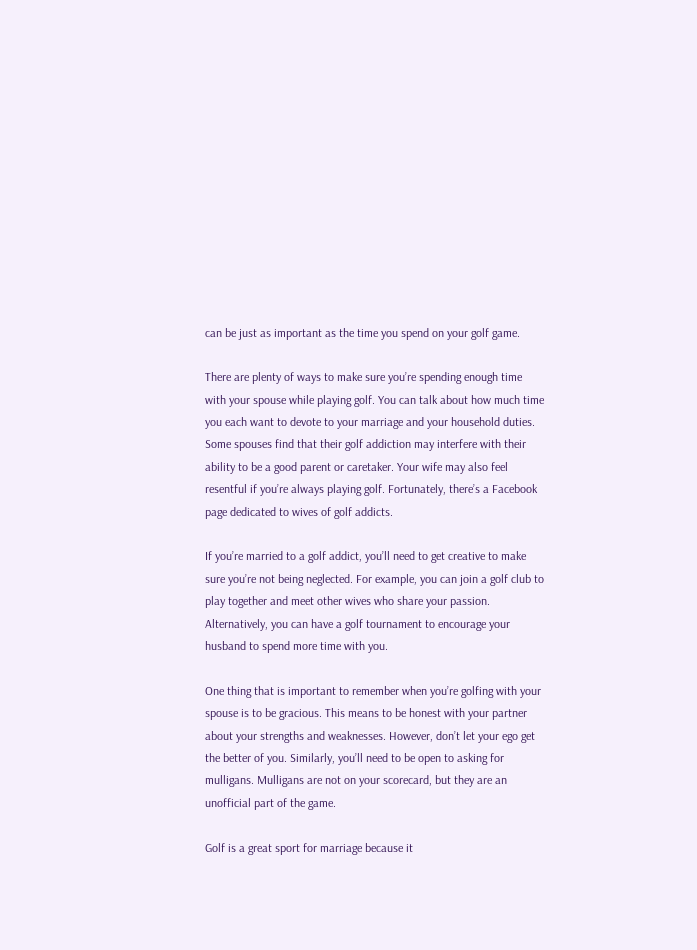can be just as important as the time you spend on your golf game.

There are plenty of ways to make sure you’re spending enough time with your spouse while playing golf. You can talk about how much time you each want to devote to your marriage and your household duties. Some spouses find that their golf addiction may interfere with their ability to be a good parent or caretaker. Your wife may also feel resentful if you’re always playing golf. Fortunately, there’s a Facebook page dedicated to wives of golf addicts.

If you’re married to a golf addict, you’ll need to get creative to make sure you’re not being neglected. For example, you can join a golf club to play together and meet other wives who share your passion. Alternatively, you can have a golf tournament to encourage your husband to spend more time with you.

One thing that is important to remember when you’re golfing with your spouse is to be gracious. This means to be honest with your partner about your strengths and weaknesses. However, don’t let your ego get the better of you. Similarly, you’ll need to be open to asking for mulligans. Mulligans are not on your scorecard, but they are an unofficial part of the game.

Golf is a great sport for marriage because it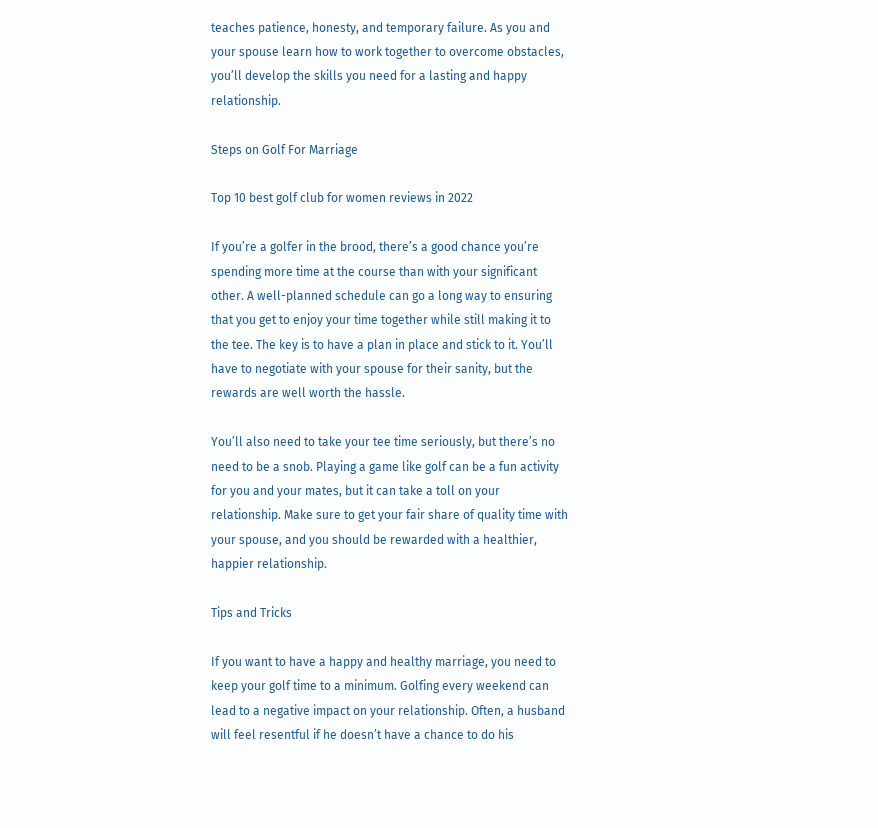teaches patience, honesty, and temporary failure. As you and your spouse learn how to work together to overcome obstacles, you’ll develop the skills you need for a lasting and happy relationship.

Steps on Golf For Marriage

Top 10 best golf club for women reviews in 2022

If you’re a golfer in the brood, there’s a good chance you’re spending more time at the course than with your significant other. A well-planned schedule can go a long way to ensuring that you get to enjoy your time together while still making it to the tee. The key is to have a plan in place and stick to it. You’ll have to negotiate with your spouse for their sanity, but the rewards are well worth the hassle.

You’ll also need to take your tee time seriously, but there’s no need to be a snob. Playing a game like golf can be a fun activity for you and your mates, but it can take a toll on your relationship. Make sure to get your fair share of quality time with your spouse, and you should be rewarded with a healthier, happier relationship.

Tips and Tricks

If you want to have a happy and healthy marriage, you need to keep your golf time to a minimum. Golfing every weekend can lead to a negative impact on your relationship. Often, a husband will feel resentful if he doesn’t have a chance to do his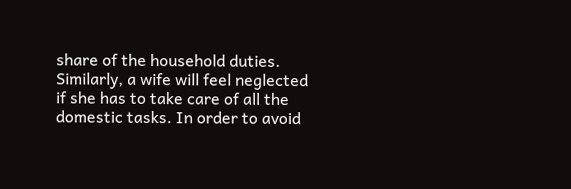share of the household duties. Similarly, a wife will feel neglected if she has to take care of all the domestic tasks. In order to avoid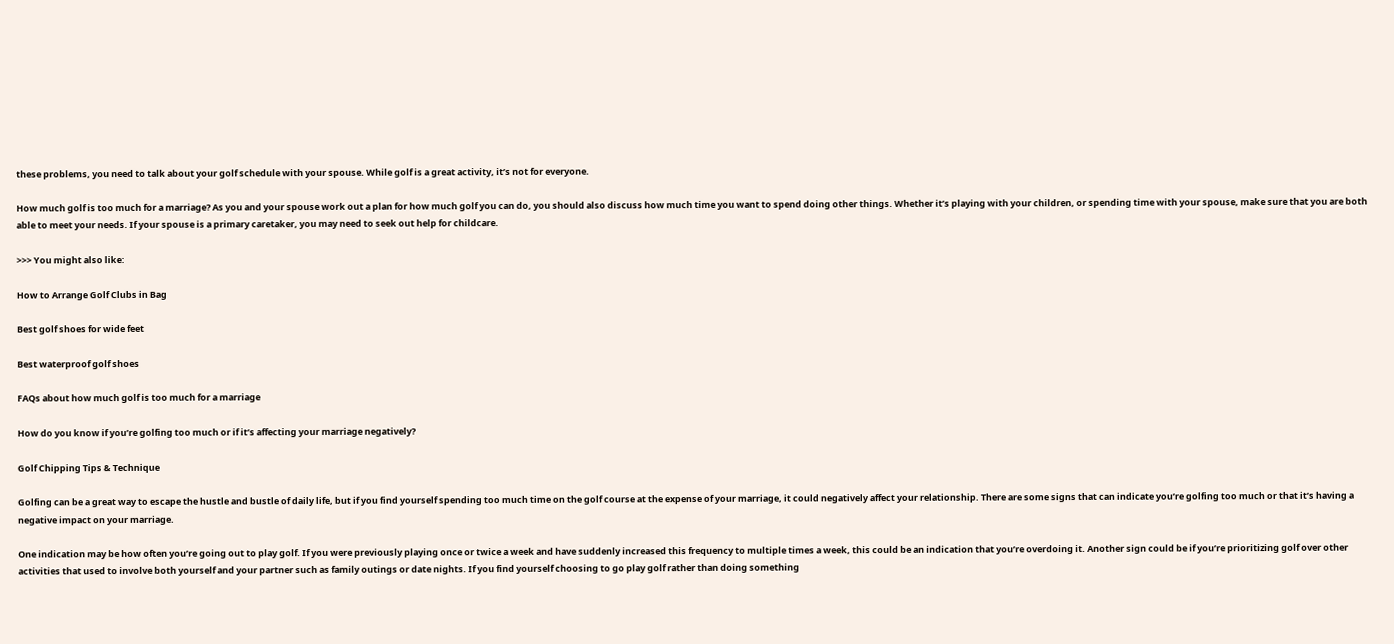these problems, you need to talk about your golf schedule with your spouse. While golf is a great activity, it’s not for everyone.

How much golf is too much for a marriage? As you and your spouse work out a plan for how much golf you can do, you should also discuss how much time you want to spend doing other things. Whether it’s playing with your children, or spending time with your spouse, make sure that you are both able to meet your needs. If your spouse is a primary caretaker, you may need to seek out help for childcare.

>>> You might also like:

How to Arrange Golf Clubs in Bag

Best golf shoes for wide feet

Best waterproof golf shoes

FAQs about how much golf is too much for a marriage

How do you know if you’re golfing too much or if it’s affecting your marriage negatively?

Golf Chipping Tips & Technique

Golfing can be a great way to escape the hustle and bustle of daily life, but if you find yourself spending too much time on the golf course at the expense of your marriage, it could negatively affect your relationship. There are some signs that can indicate you’re golfing too much or that it’s having a negative impact on your marriage.

One indication may be how often you’re going out to play golf. If you were previously playing once or twice a week and have suddenly increased this frequency to multiple times a week, this could be an indication that you’re overdoing it. Another sign could be if you’re prioritizing golf over other activities that used to involve both yourself and your partner such as family outings or date nights. If you find yourself choosing to go play golf rather than doing something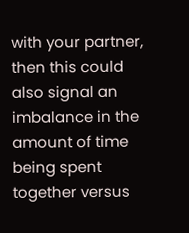with your partner, then this could also signal an imbalance in the amount of time being spent together versus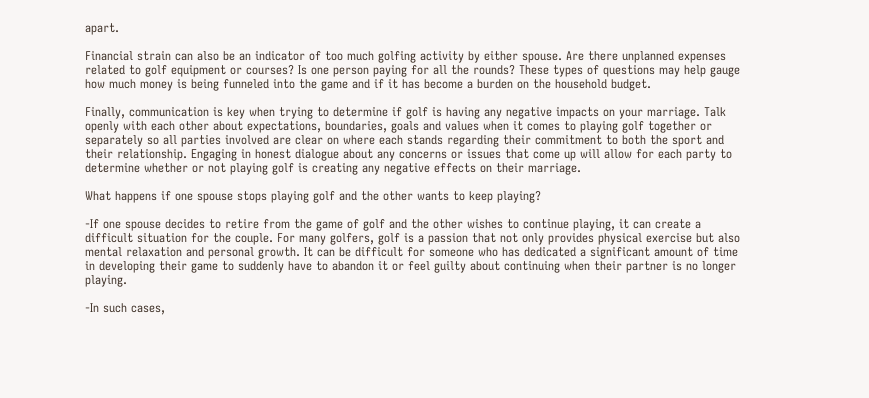apart.

Financial strain can also be an indicator of too much golfing activity by either spouse. Are there unplanned expenses related to golf equipment or courses? Is one person paying for all the rounds? These types of questions may help gauge how much money is being funneled into the game and if it has become a burden on the household budget.

Finally, communication is key when trying to determine if golf is having any negative impacts on your marriage. Talk openly with each other about expectations, boundaries, goals and values when it comes to playing golf together or separately so all parties involved are clear on where each stands regarding their commitment to both the sport and their relationship. Engaging in honest dialogue about any concerns or issues that come up will allow for each party to determine whether or not playing golf is creating any negative effects on their marriage.

What happens if one spouse stops playing golf and the other wants to keep playing?

-If one spouse decides to retire from the game of golf and the other wishes to continue playing, it can create a difficult situation for the couple. For many golfers, golf is a passion that not only provides physical exercise but also mental relaxation and personal growth. It can be difficult for someone who has dedicated a significant amount of time in developing their game to suddenly have to abandon it or feel guilty about continuing when their partner is no longer playing.

-In such cases,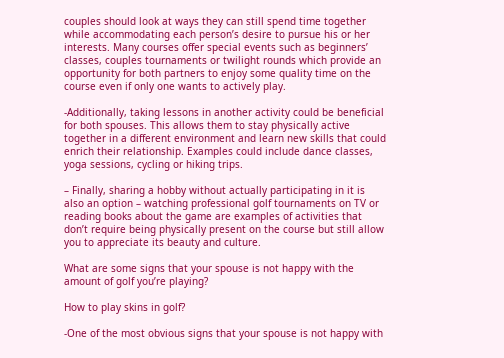couples should look at ways they can still spend time together while accommodating each person’s desire to pursue his or her interests. Many courses offer special events such as beginners’ classes, couples tournaments or twilight rounds which provide an opportunity for both partners to enjoy some quality time on the course even if only one wants to actively play.

-Additionally, taking lessons in another activity could be beneficial for both spouses. This allows them to stay physically active together in a different environment and learn new skills that could enrich their relationship. Examples could include dance classes, yoga sessions, cycling or hiking trips.

– Finally, sharing a hobby without actually participating in it is also an option – watching professional golf tournaments on TV or reading books about the game are examples of activities that don’t require being physically present on the course but still allow you to appreciate its beauty and culture.

What are some signs that your spouse is not happy with the amount of golf you’re playing?

How to play skins in golf?

-One of the most obvious signs that your spouse is not happy with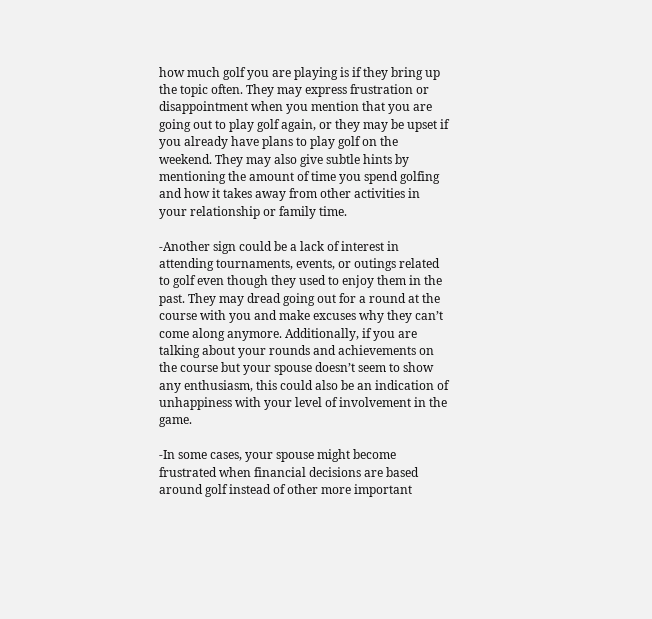how much golf you are playing is if they bring up the topic often. They may express frustration or disappointment when you mention that you are going out to play golf again, or they may be upset if you already have plans to play golf on the weekend. They may also give subtle hints by mentioning the amount of time you spend golfing and how it takes away from other activities in your relationship or family time.

-Another sign could be a lack of interest in attending tournaments, events, or outings related to golf even though they used to enjoy them in the past. They may dread going out for a round at the course with you and make excuses why they can’t come along anymore. Additionally, if you are talking about your rounds and achievements on the course but your spouse doesn’t seem to show any enthusiasm, this could also be an indication of unhappiness with your level of involvement in the game.

-In some cases, your spouse might become frustrated when financial decisions are based around golf instead of other more important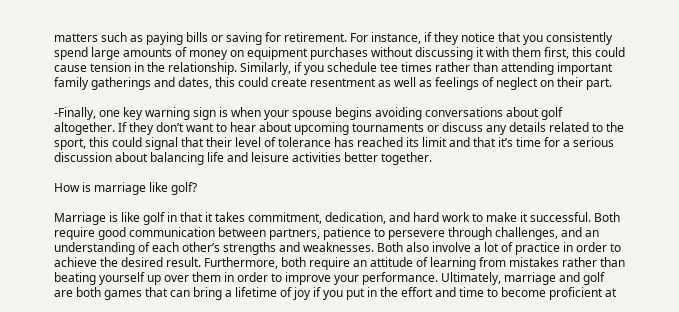matters such as paying bills or saving for retirement. For instance, if they notice that you consistently spend large amounts of money on equipment purchases without discussing it with them first, this could cause tension in the relationship. Similarly, if you schedule tee times rather than attending important family gatherings and dates, this could create resentment as well as feelings of neglect on their part.

-Finally, one key warning sign is when your spouse begins avoiding conversations about golf altogether. If they don’t want to hear about upcoming tournaments or discuss any details related to the sport, this could signal that their level of tolerance has reached its limit and that it’s time for a serious discussion about balancing life and leisure activities better together.

How is marriage like golf?

Marriage is like golf in that it takes commitment, dedication, and hard work to make it successful. Both require good communication between partners, patience to persevere through challenges, and an understanding of each other’s strengths and weaknesses. Both also involve a lot of practice in order to achieve the desired result. Furthermore, both require an attitude of learning from mistakes rather than beating yourself up over them in order to improve your performance. Ultimately, marriage and golf are both games that can bring a lifetime of joy if you put in the effort and time to become proficient at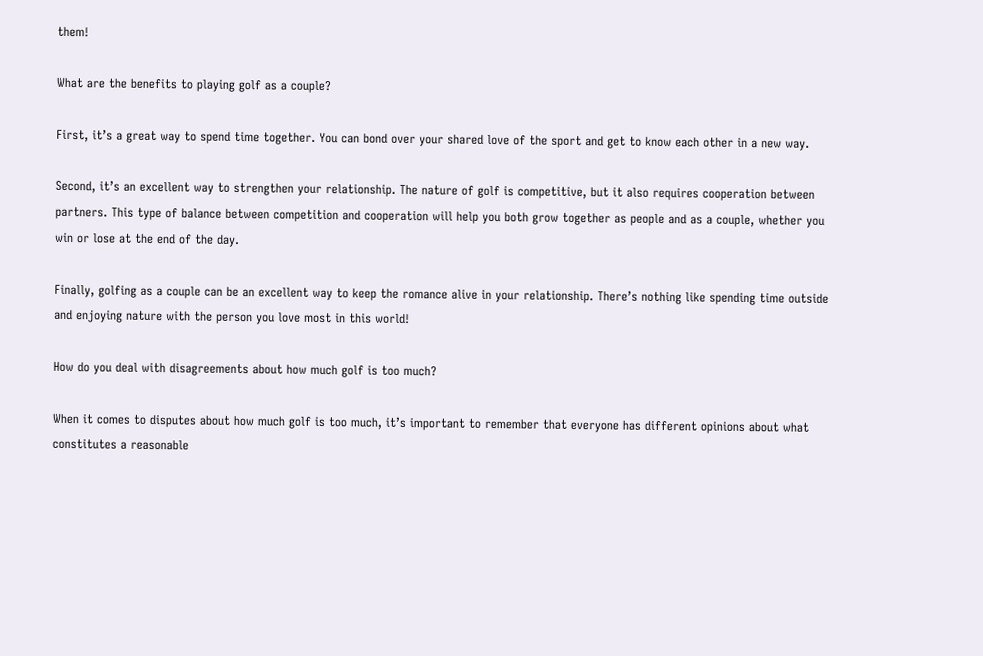them!

What are the benefits to playing golf as a couple?

First, it’s a great way to spend time together. You can bond over your shared love of the sport and get to know each other in a new way.

Second, it’s an excellent way to strengthen your relationship. The nature of golf is competitive, but it also requires cooperation between partners. This type of balance between competition and cooperation will help you both grow together as people and as a couple, whether you win or lose at the end of the day.

Finally, golfing as a couple can be an excellent way to keep the romance alive in your relationship. There’s nothing like spending time outside and enjoying nature with the person you love most in this world!

How do you deal with disagreements about how much golf is too much?

When it comes to disputes about how much golf is too much, it’s important to remember that everyone has different opinions about what constitutes a reasonable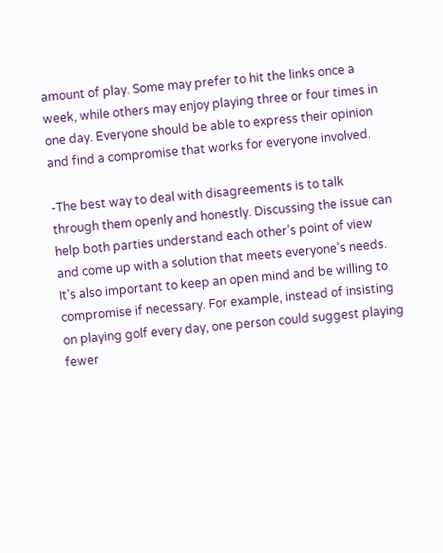amount of play. Some may prefer to hit the links once a week, while others may enjoy playing three or four times in one day. Everyone should be able to express their opinion and find a compromise that works for everyone involved.

-The best way to deal with disagreements is to talk through them openly and honestly. Discussing the issue can help both parties understand each other’s point of view and come up with a solution that meets everyone’s needs. It’s also important to keep an open mind and be willing to compromise if necessary. For example, instead of insisting on playing golf every day, one person could suggest playing fewer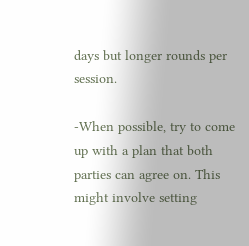days but longer rounds per session.

-When possible, try to come up with a plan that both parties can agree on. This might involve setting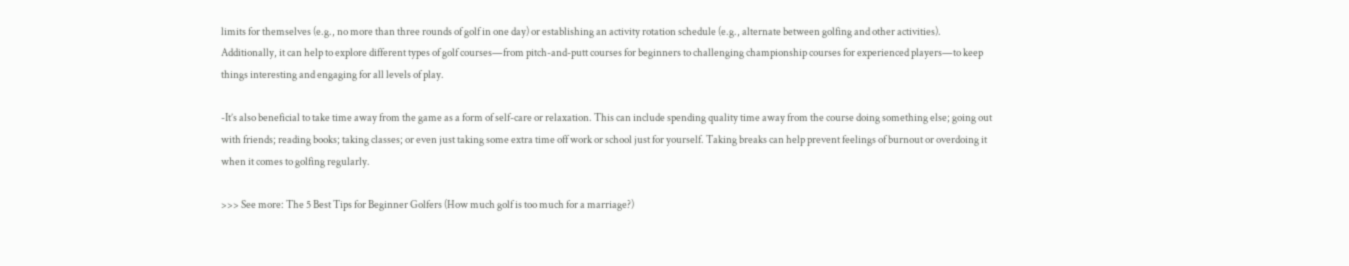limits for themselves (e.g., no more than three rounds of golf in one day) or establishing an activity rotation schedule (e.g., alternate between golfing and other activities). Additionally, it can help to explore different types of golf courses—from pitch-and-putt courses for beginners to challenging championship courses for experienced players—to keep things interesting and engaging for all levels of play.

-It’s also beneficial to take time away from the game as a form of self-care or relaxation. This can include spending quality time away from the course doing something else; going out with friends; reading books; taking classes; or even just taking some extra time off work or school just for yourself. Taking breaks can help prevent feelings of burnout or overdoing it when it comes to golfing regularly.

>>> See more: The 5 Best Tips for Beginner Golfers (How much golf is too much for a marriage?)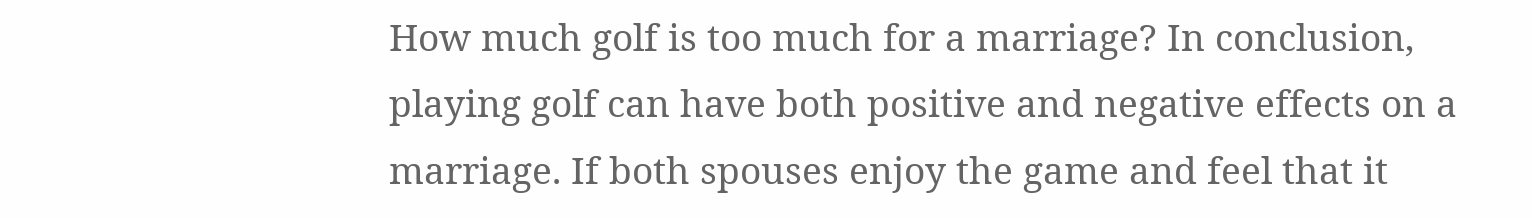How much golf is too much for a marriage? In conclusion, playing golf can have both positive and negative effects on a marriage. If both spouses enjoy the game and feel that it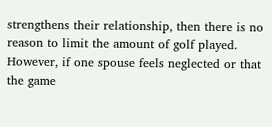strengthens their relationship, then there is no reason to limit the amount of golf played. However, if one spouse feels neglected or that the game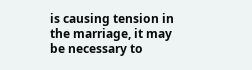is causing tension in the marriage, it may be necessary to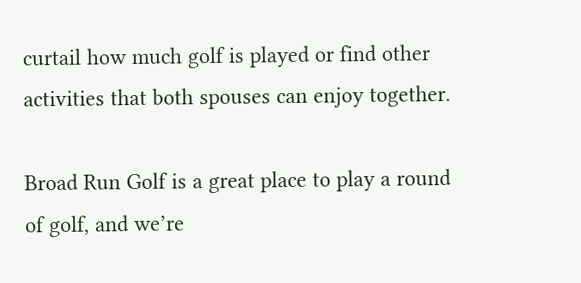curtail how much golf is played or find other activities that both spouses can enjoy together.

Broad Run Golf is a great place to play a round of golf, and we’re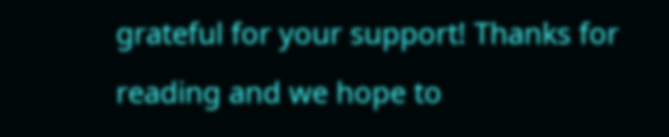grateful for your support! Thanks for reading and we hope to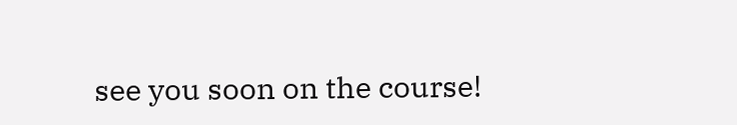see you soon on the course!